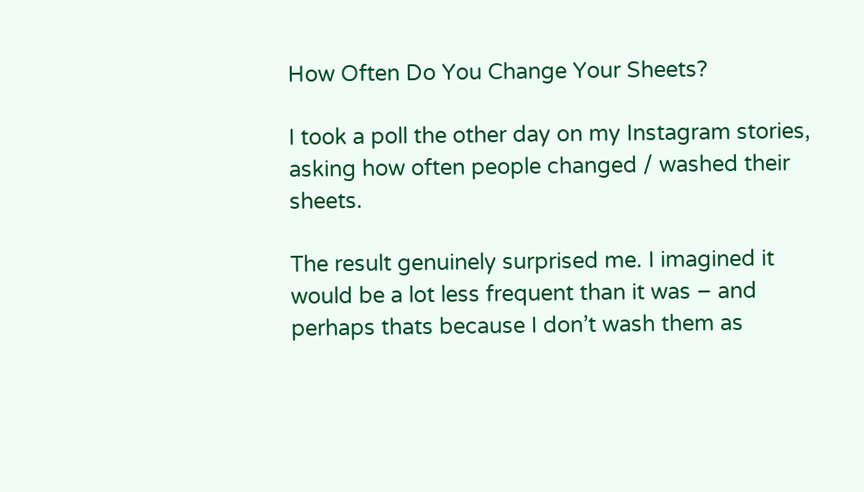How Often Do You Change Your Sheets?

I took a poll the other day on my Instagram stories, asking how often people changed / washed their sheets.

The result genuinely surprised me. I imagined it would be a lot less frequent than it was – and perhaps thats because I don’t wash them as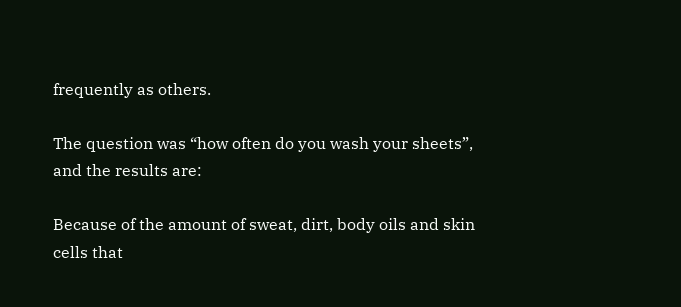frequently as others.

The question was “how often do you wash your sheets”, and the results are:

Because of the amount of sweat, dirt, body oils and skin cells that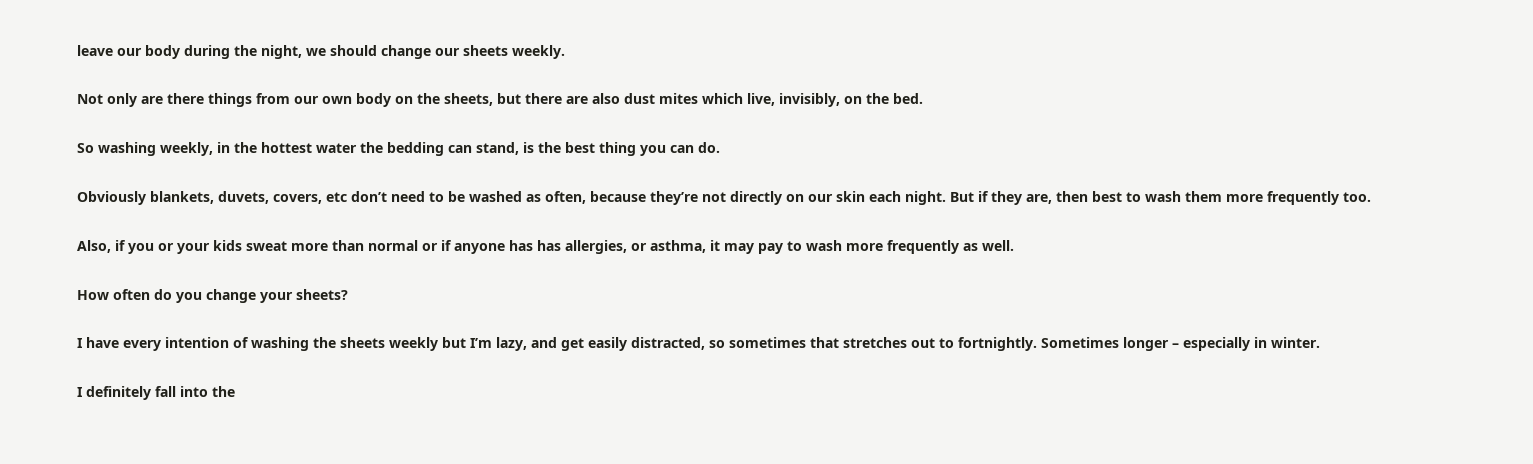leave our body during the night, we should change our sheets weekly.

Not only are there things from our own body on the sheets, but there are also dust mites which live, invisibly, on the bed.

So washing weekly, in the hottest water the bedding can stand, is the best thing you can do.

Obviously blankets, duvets, covers, etc don’t need to be washed as often, because they’re not directly on our skin each night. But if they are, then best to wash them more frequently too.

Also, if you or your kids sweat more than normal or if anyone has has allergies, or asthma, it may pay to wash more frequently as well.

How often do you change your sheets?

I have every intention of washing the sheets weekly but I’m lazy, and get easily distracted, so sometimes that stretches out to fortnightly. Sometimes longer – especially in winter.

I definitely fall into the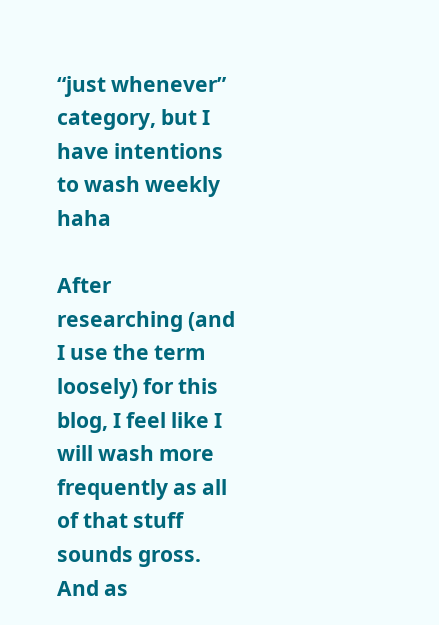“just whenever” category, but I have intentions to wash weekly haha

After researching (and I use the term loosely) for this blog, I feel like I will wash more frequently as all of that stuff sounds gross. And as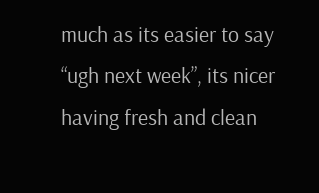much as its easier to say “ugh next week”, its nicer having fresh and clean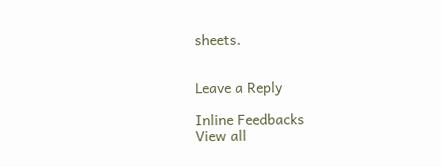sheets.


Leave a Reply

Inline Feedbacks
View all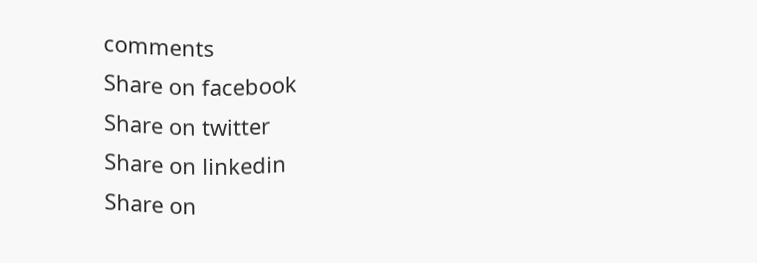comments
Share on facebook
Share on twitter
Share on linkedin
Share on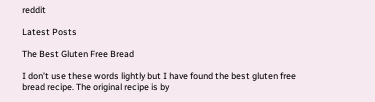reddit

Latest Posts

The Best Gluten Free Bread

I don’t use these words lightly but I have found the best gluten free bread recipe. The original recipe is by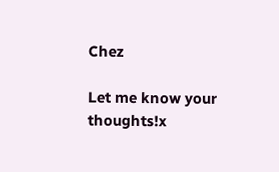Chez

Let me know your thoughts!x